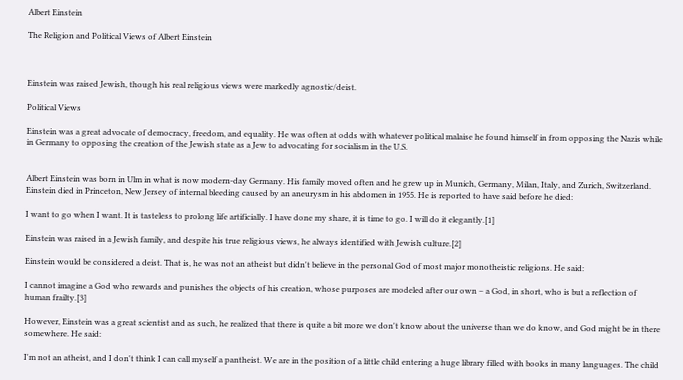Albert Einstein

The Religion and Political Views of Albert Einstein



Einstein was raised Jewish, though his real religious views were markedly agnostic/deist.

Political Views

Einstein was a great advocate of democracy, freedom, and equality. He was often at odds with whatever political malaise he found himself in from opposing the Nazis while in Germany to opposing the creation of the Jewish state as a Jew to advocating for socialism in the U.S.


Albert Einstein was born in Ulm in what is now modern-day Germany. His family moved often and he grew up in Munich, Germany, Milan, Italy, and Zurich, Switzerland. Einstein died in Princeton, New Jersey of internal bleeding caused by an aneurysm in his abdomen in 1955. He is reported to have said before he died:

I want to go when I want. It is tasteless to prolong life artificially. I have done my share, it is time to go. I will do it elegantly.[1]

Einstein was raised in a Jewish family, and despite his true religious views, he always identified with Jewish culture.[2]

Einstein would be considered a deist. That is, he was not an atheist but didn't believe in the personal God of most major monotheistic religions. He said:

I cannot imagine a God who rewards and punishes the objects of his creation, whose purposes are modeled after our own – a God, in short, who is but a reflection of human frailty.[3]

However, Einstein was a great scientist and as such, he realized that there is quite a bit more we don't know about the universe than we do know, and God might be in there somewhere. He said:

I'm not an atheist, and I don't think I can call myself a pantheist. We are in the position of a little child entering a huge library filled with books in many languages. The child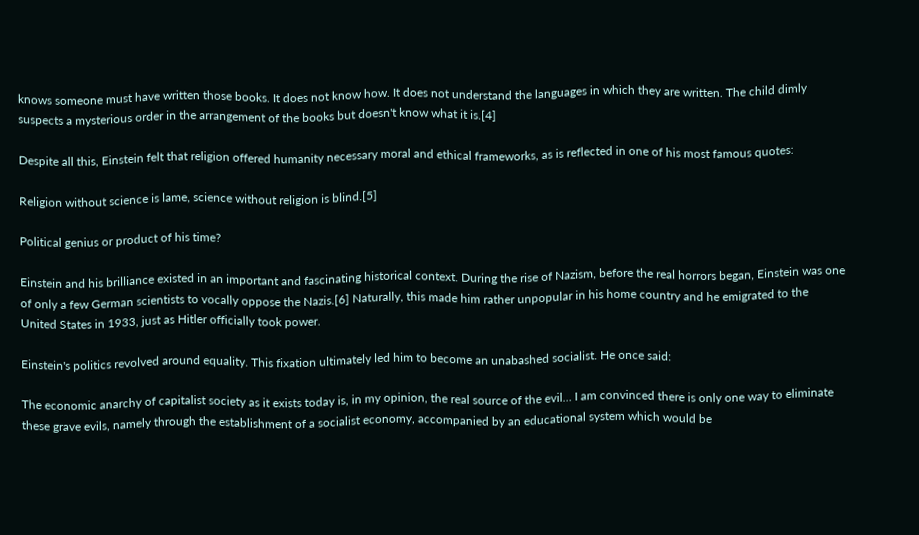knows someone must have written those books. It does not know how. It does not understand the languages in which they are written. The child dimly suspects a mysterious order in the arrangement of the books but doesn't know what it is.[4]

Despite all this, Einstein felt that religion offered humanity necessary moral and ethical frameworks, as is reflected in one of his most famous quotes:

Religion without science is lame, science without religion is blind.[5]

Political genius or product of his time?

Einstein and his brilliance existed in an important and fascinating historical context. During the rise of Nazism, before the real horrors began, Einstein was one of only a few German scientists to vocally oppose the Nazis.[6] Naturally, this made him rather unpopular in his home country and he emigrated to the United States in 1933, just as Hitler officially took power.

Einstein's politics revolved around equality. This fixation ultimately led him to become an unabashed socialist. He once said:

The economic anarchy of capitalist society as it exists today is, in my opinion, the real source of the evil… I am convinced there is only one way to eliminate these grave evils, namely through the establishment of a socialist economy, accompanied by an educational system which would be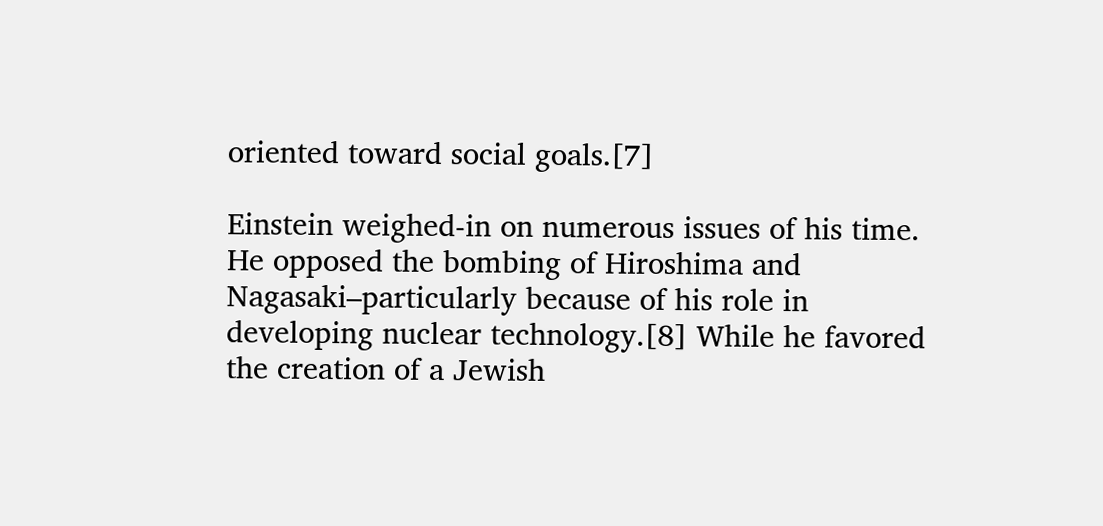oriented toward social goals.[7]

Einstein weighed-in on numerous issues of his time. He opposed the bombing of Hiroshima and Nagasaki–particularly because of his role in developing nuclear technology.[8] While he favored the creation of a Jewish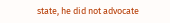state, he did not advocate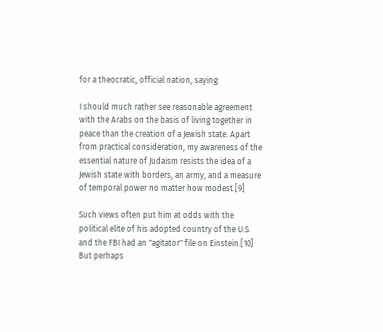for a theocratic, official nation, saying:

I should much rather see reasonable agreement with the Arabs on the basis of living together in peace than the creation of a Jewish state. Apart from practical consideration, my awareness of the essential nature of Judaism resists the idea of a Jewish state with borders, an army, and a measure of temporal power no matter how modest.[9]

Such views often put him at odds with the political elite of his adopted country of the U.S. and the FBI had an "agitator" file on Einstein.[10] But perhaps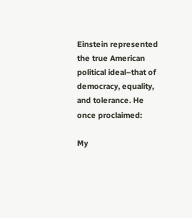Einstein represented the true American political ideal–that of democracy, equality, and tolerance. He once proclaimed:

My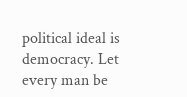political ideal is democracy. Let every man be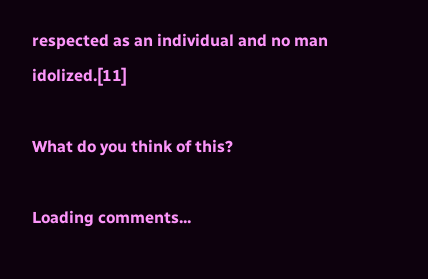respected as an individual and no man idolized.[11]

What do you think of this?

Loading comments...